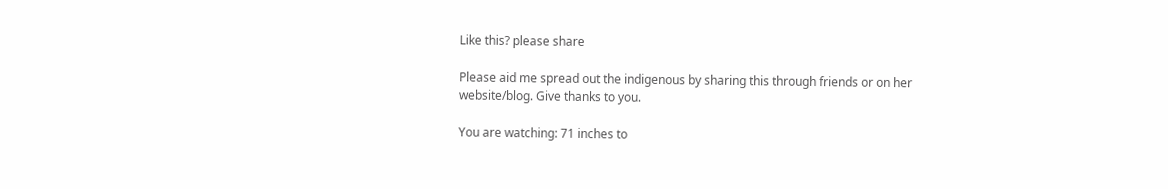Like this? please share

Please aid me spread out the indigenous by sharing this through friends or on her website/blog. Give thanks to you.

You are watching: 71 inches to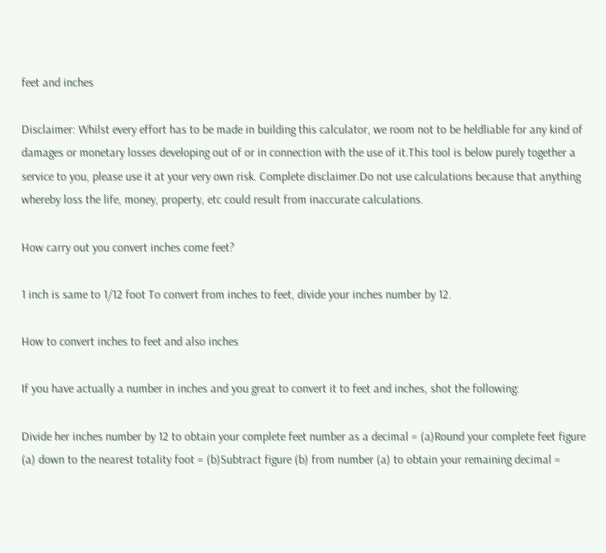feet and inches

Disclaimer: Whilst every effort has to be made in building this calculator, we room not to be heldliable for any kind of damages or monetary losses developing out of or in connection with the use of it.This tool is below purely together a service to you, please use it at your very own risk. Complete disclaimer.Do not use calculations because that anything whereby loss the life, money, property, etc could result from inaccurate calculations.

How carry out you convert inches come feet?

1 inch is same to 1/12 foot To convert from inches to feet, divide your inches number by 12.

How to convert inches to feet and also inches

If you have actually a number in inches and you great to convert it to feet and inches, shot the following:

Divide her inches number by 12 to obtain your complete feet number as a decimal = (a)Round your complete feet figure (a) down to the nearest totality foot = (b)Subtract figure (b) from number (a) to obtain your remaining decimal =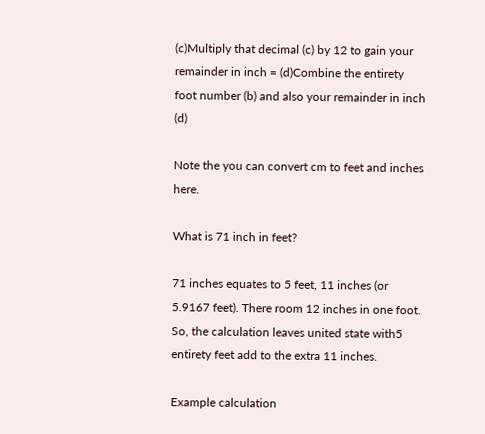(c)Multiply that decimal (c) by 12 to gain your remainder in inch = (d)Combine the entirety foot number (b) and also your remainder in inch (d)

Note the you can convert cm to feet and inches here.

What is 71 inch in feet?

71 inches equates to 5 feet, 11 inches (or 5.9167 feet). There room 12 inches in one foot. So, the calculation leaves united state with5 entirety feet add to the extra 11 inches.

Example calculation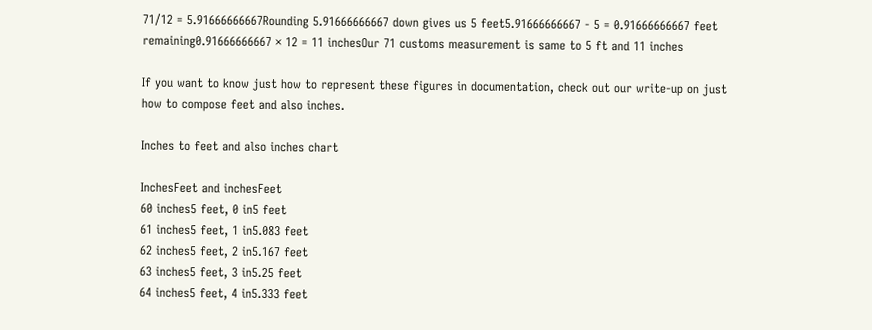71/12 = 5.91666666667Rounding 5.91666666667 down gives us 5 feet5.91666666667 - 5 = 0.91666666667 feet remaining0.91666666667 × 12 = 11 inchesOur 71 customs measurement is same to 5 ft and 11 inches

If you want to know just how to represent these figures in documentation, check out our write-up on just how to compose feet and also inches.

Inches to feet and also inches chart

InchesFeet and inchesFeet
60 inches5 feet, 0 in5 feet
61 inches5 feet, 1 in5.083 feet
62 inches5 feet, 2 in5.167 feet
63 inches5 feet, 3 in5.25 feet
64 inches5 feet, 4 in5.333 feet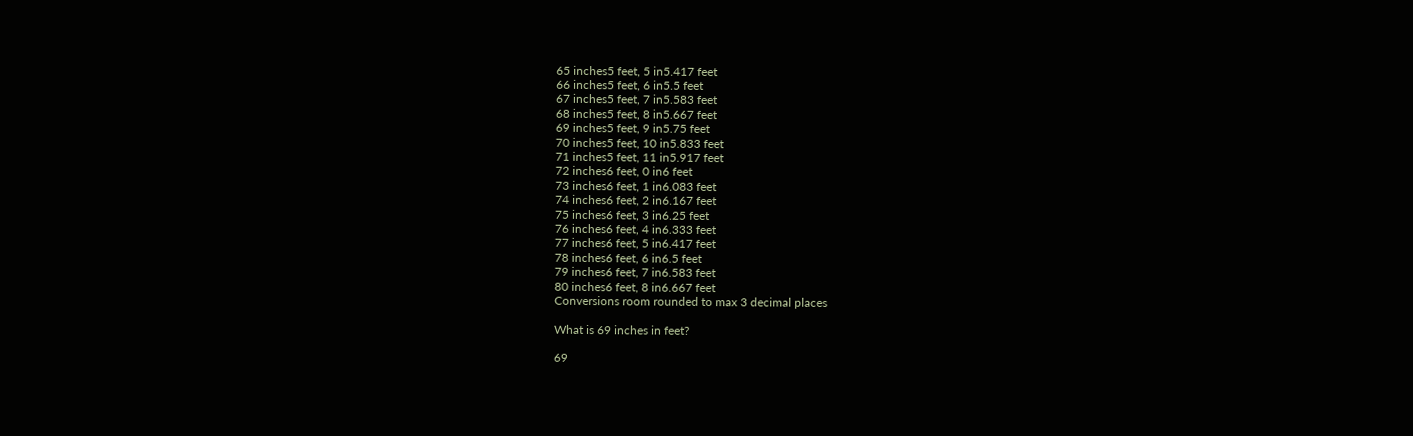65 inches5 feet, 5 in5.417 feet
66 inches5 feet, 6 in5.5 feet
67 inches5 feet, 7 in5.583 feet
68 inches5 feet, 8 in5.667 feet
69 inches5 feet, 9 in5.75 feet
70 inches5 feet, 10 in5.833 feet
71 inches5 feet, 11 in5.917 feet
72 inches6 feet, 0 in6 feet
73 inches6 feet, 1 in6.083 feet
74 inches6 feet, 2 in6.167 feet
75 inches6 feet, 3 in6.25 feet
76 inches6 feet, 4 in6.333 feet
77 inches6 feet, 5 in6.417 feet
78 inches6 feet, 6 in6.5 feet
79 inches6 feet, 7 in6.583 feet
80 inches6 feet, 8 in6.667 feet
Conversions room rounded to max 3 decimal places

What is 69 inches in feet?

69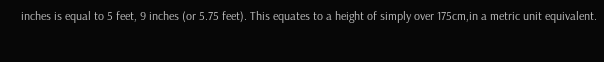inches is equal to 5 feet, 9 inches (or 5.75 feet). This equates to a height of simply over 175cm,in a metric unit equivalent.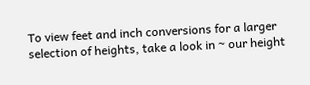To view feet and inch conversions for a larger selection of heights, take a look in ~ our height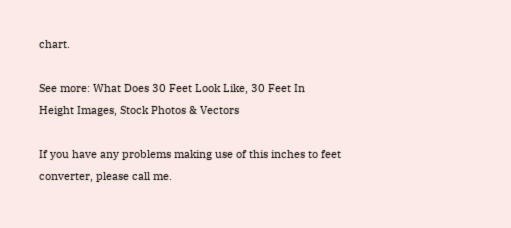chart.

See more: What Does 30 Feet Look Like, 30 Feet In Height Images, Stock Photos & Vectors

If you have any problems making use of this inches to feet converter, please call me.